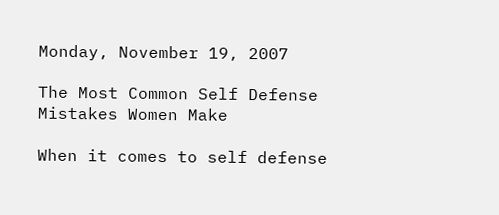Monday, November 19, 2007

The Most Common Self Defense Mistakes Women Make

When it comes to self defense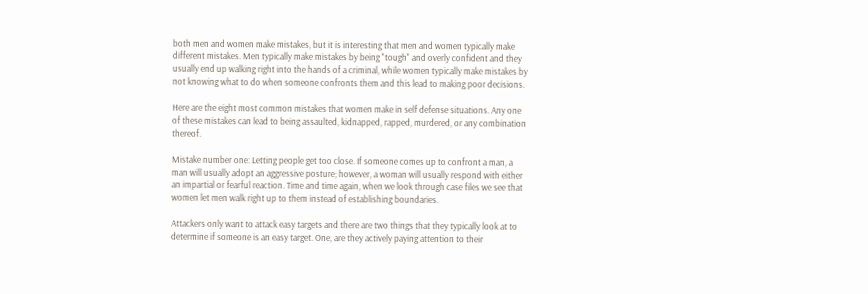both men and women make mistakes, but it is interesting that men and women typically make different mistakes. Men typically make mistakes by being "tough" and overly confident and they usually end up walking right into the hands of a criminal, while women typically make mistakes by not knowing what to do when someone confronts them and this lead to making poor decisions.

Here are the eight most common mistakes that women make in self defense situations. Any one of these mistakes can lead to being assaulted, kidnapped, rapped, murdered, or any combination thereof.

Mistake number one: Letting people get too close. If someone comes up to confront a man, a man will usually adopt an aggressive posture; however, a woman will usually respond with either an impartial or fearful reaction. Time and time again, when we look through case files we see that women let men walk right up to them instead of establishing boundaries.

Attackers only want to attack easy targets and there are two things that they typically look at to determine if someone is an easy target. One, are they actively paying attention to their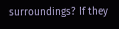surroundings? If they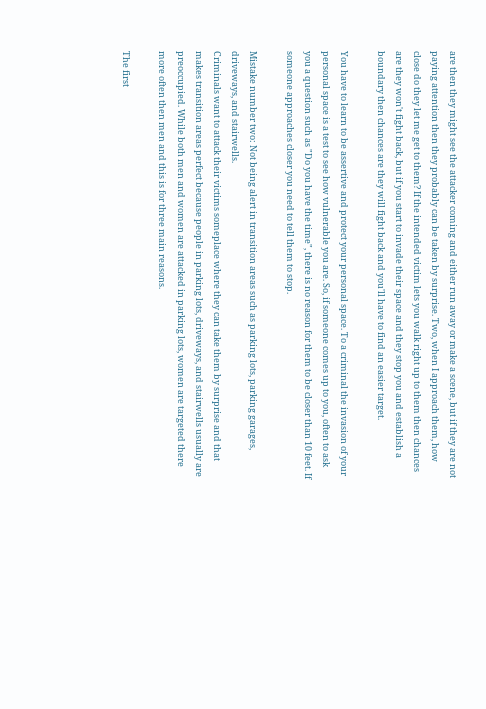are then they might see the attacker coming and either run away or make a scene, but if they are not paying attention then they probably can be taken by surprise. Two, when I approach them, how close do they let me get to them? If the intended victim lets you walk right up to them then chances are they won't fight back, but if you start to invade their space and they stop you and establish a boundary then chances are they will fight back and you'll have to find an easier target.

You have to learn to be assertive and protect your personal space. To a criminal the invasion of your personal space is a test to see how vulnerable you are. So, if someone comes up to you, often to ask you a question such as "Do you have the time", there is no reason for them to be closer than 10 feet. If someone approaches closer you need to tell them to stop.

Mistake number two: Not being alert in transition areas such as parking lots, parking garages, driveways, and stairwells.
Criminals want to attack their victims someplace where they can take them by surprise and that makes transition areas perfect because people in parking lots, driveways, and stairwells usually are preoccupied. While both men and women are attacked in parking lots, women are targeted there more often then men and this is for three main reasons.

The first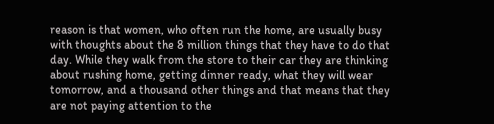reason is that women, who often run the home, are usually busy with thoughts about the 8 million things that they have to do that day. While they walk from the store to their car they are thinking about rushing home, getting dinner ready, what they will wear tomorrow, and a thousand other things and that means that they are not paying attention to the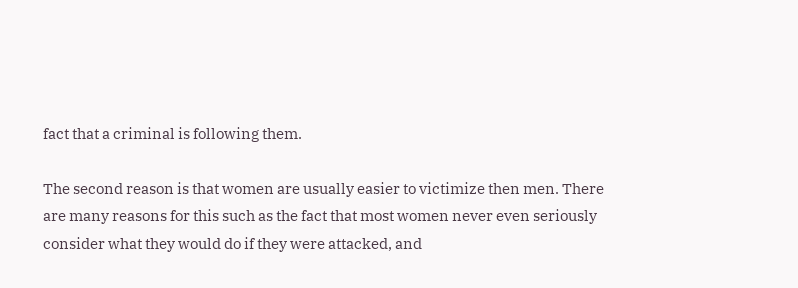fact that a criminal is following them.

The second reason is that women are usually easier to victimize then men. There are many reasons for this such as the fact that most women never even seriously consider what they would do if they were attacked, and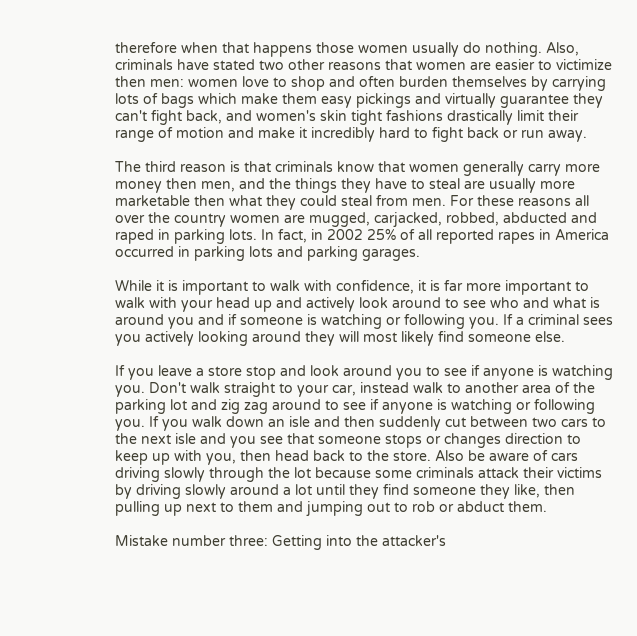therefore when that happens those women usually do nothing. Also, criminals have stated two other reasons that women are easier to victimize then men: women love to shop and often burden themselves by carrying lots of bags which make them easy pickings and virtually guarantee they can't fight back, and women's skin tight fashions drastically limit their range of motion and make it incredibly hard to fight back or run away.

The third reason is that criminals know that women generally carry more money then men, and the things they have to steal are usually more marketable then what they could steal from men. For these reasons all over the country women are mugged, carjacked, robbed, abducted and raped in parking lots. In fact, in 2002 25% of all reported rapes in America occurred in parking lots and parking garages.

While it is important to walk with confidence, it is far more important to walk with your head up and actively look around to see who and what is around you and if someone is watching or following you. If a criminal sees you actively looking around they will most likely find someone else.

If you leave a store stop and look around you to see if anyone is watching you. Don't walk straight to your car, instead walk to another area of the parking lot and zig zag around to see if anyone is watching or following you. If you walk down an isle and then suddenly cut between two cars to the next isle and you see that someone stops or changes direction to keep up with you, then head back to the store. Also be aware of cars driving slowly through the lot because some criminals attack their victims by driving slowly around a lot until they find someone they like, then pulling up next to them and jumping out to rob or abduct them.

Mistake number three: Getting into the attacker's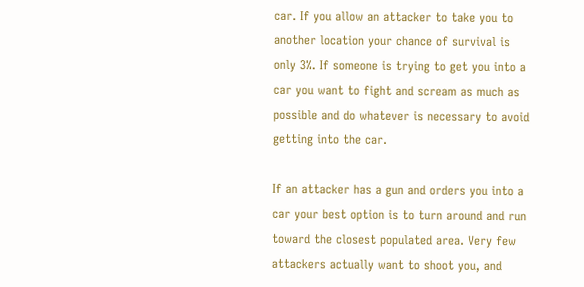car. If you allow an attacker to take you to another location your chance of survival is only 3%. If someone is trying to get you into a car you want to fight and scream as much as possible and do whatever is necessary to avoid getting into the car.

If an attacker has a gun and orders you into a car your best option is to turn around and run toward the closest populated area. Very few attackers actually want to shoot you, and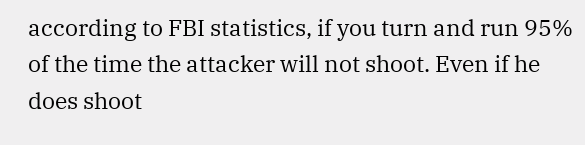according to FBI statistics, if you turn and run 95% of the time the attacker will not shoot. Even if he does shoot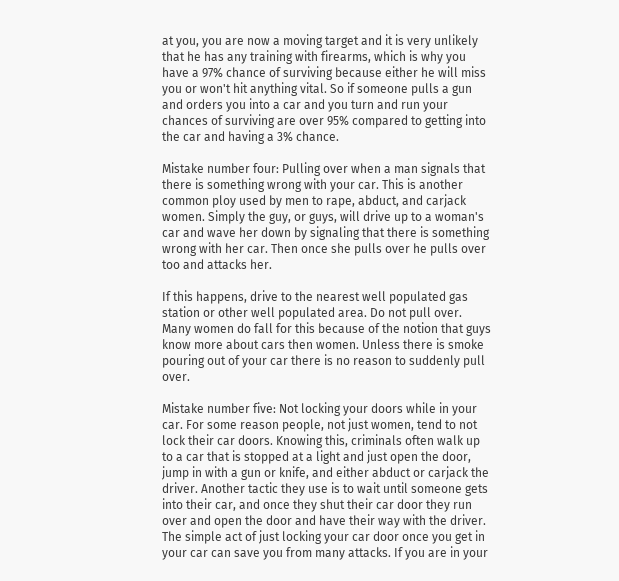at you, you are now a moving target and it is very unlikely that he has any training with firearms, which is why you have a 97% chance of surviving because either he will miss you or won't hit anything vital. So if someone pulls a gun and orders you into a car and you turn and run your chances of surviving are over 95% compared to getting into the car and having a 3% chance.

Mistake number four: Pulling over when a man signals that there is something wrong with your car. This is another common ploy used by men to rape, abduct, and carjack women. Simply the guy, or guys, will drive up to a woman's car and wave her down by signaling that there is something wrong with her car. Then once she pulls over he pulls over too and attacks her.

If this happens, drive to the nearest well populated gas station or other well populated area. Do not pull over. Many women do fall for this because of the notion that guys know more about cars then women. Unless there is smoke pouring out of your car there is no reason to suddenly pull over.

Mistake number five: Not locking your doors while in your car. For some reason people, not just women, tend to not lock their car doors. Knowing this, criminals often walk up to a car that is stopped at a light and just open the door, jump in with a gun or knife, and either abduct or carjack the driver. Another tactic they use is to wait until someone gets into their car, and once they shut their car door they run over and open the door and have their way with the driver. The simple act of just locking your car door once you get in your car can save you from many attacks. If you are in your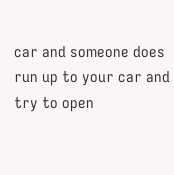car and someone does run up to your car and try to open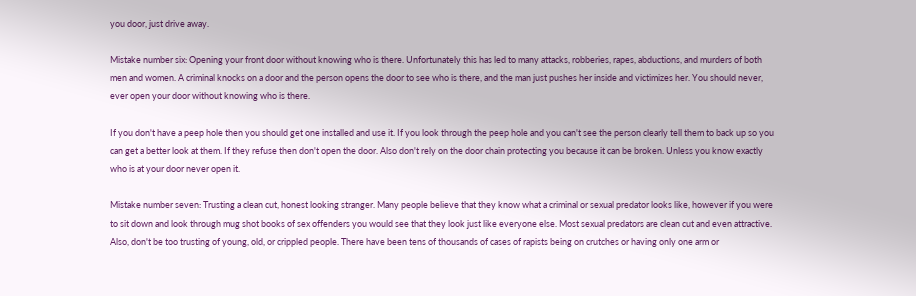you door, just drive away.

Mistake number six: Opening your front door without knowing who is there. Unfortunately this has led to many attacks, robberies, rapes, abductions, and murders of both men and women. A criminal knocks on a door and the person opens the door to see who is there, and the man just pushes her inside and victimizes her. You should never, ever open your door without knowing who is there.

If you don't have a peep hole then you should get one installed and use it. If you look through the peep hole and you can't see the person clearly tell them to back up so you can get a better look at them. If they refuse then don't open the door. Also don't rely on the door chain protecting you because it can be broken. Unless you know exactly who is at your door never open it.

Mistake number seven: Trusting a clean cut, honest looking stranger. Many people believe that they know what a criminal or sexual predator looks like, however if you were to sit down and look through mug shot books of sex offenders you would see that they look just like everyone else. Most sexual predators are clean cut and even attractive. Also, don't be too trusting of young, old, or crippled people. There have been tens of thousands of cases of rapists being on crutches or having only one arm or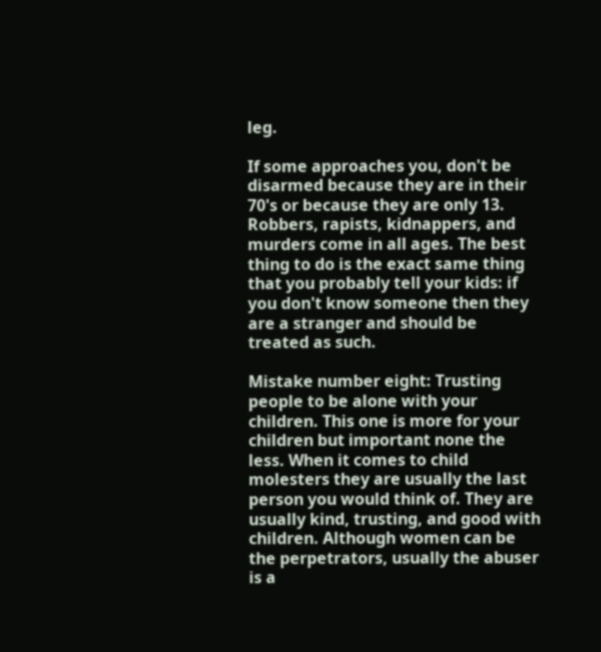leg.

If some approaches you, don't be disarmed because they are in their 70's or because they are only 13. Robbers, rapists, kidnappers, and murders come in all ages. The best thing to do is the exact same thing that you probably tell your kids: if you don't know someone then they are a stranger and should be treated as such.

Mistake number eight: Trusting people to be alone with your children. This one is more for your children but important none the less. When it comes to child molesters they are usually the last person you would think of. They are usually kind, trusting, and good with children. Although women can be the perpetrators, usually the abuser is a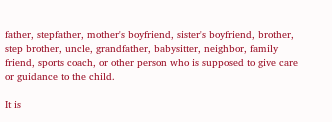father, stepfather, mother's boyfriend, sister's boyfriend, brother, step brother, uncle, grandfather, babysitter, neighbor, family friend, sports coach, or other person who is supposed to give care or guidance to the child.

It is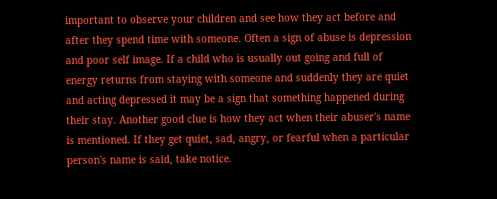important to observe your children and see how they act before and after they spend time with someone. Often a sign of abuse is depression and poor self image. If a child who is usually out going and full of energy returns from staying with someone and suddenly they are quiet and acting depressed it may be a sign that something happened during their stay. Another good clue is how they act when their abuser's name is mentioned. If they get quiet, sad, angry, or fearful when a particular person's name is said, take notice.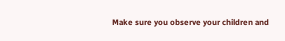Make sure you observe your children and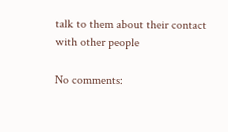talk to them about their contact with other people

No comments: